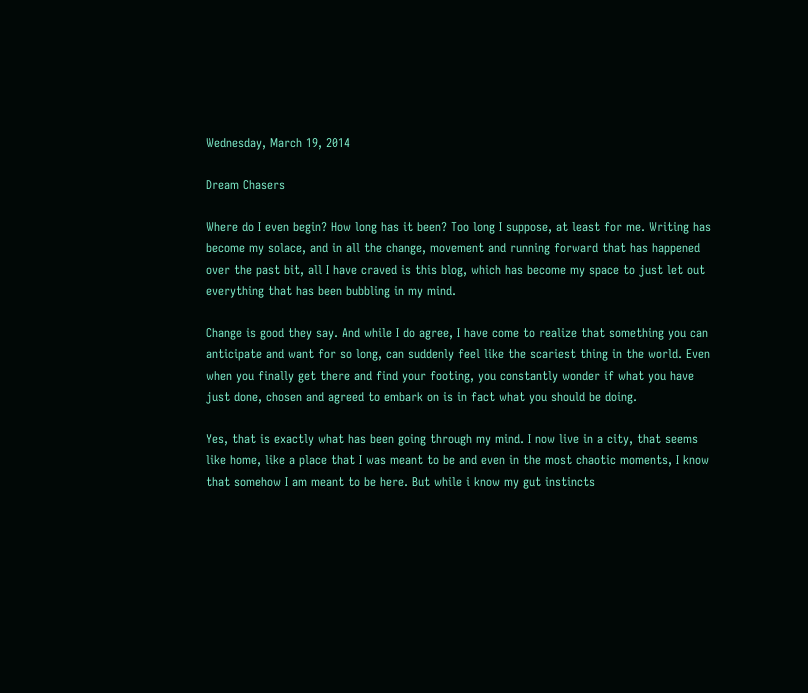Wednesday, March 19, 2014

Dream Chasers

Where do I even begin? How long has it been? Too long I suppose, at least for me. Writing has become my solace, and in all the change, movement and running forward that has happened over the past bit, all I have craved is this blog, which has become my space to just let out everything that has been bubbling in my mind.

Change is good they say. And while I do agree, I have come to realize that something you can anticipate and want for so long, can suddenly feel like the scariest thing in the world. Even when you finally get there and find your footing, you constantly wonder if what you have just done, chosen and agreed to embark on is in fact what you should be doing.

Yes, that is exactly what has been going through my mind. I now live in a city, that seems like home, like a place that I was meant to be and even in the most chaotic moments, I know that somehow I am meant to be here. But while i know my gut instincts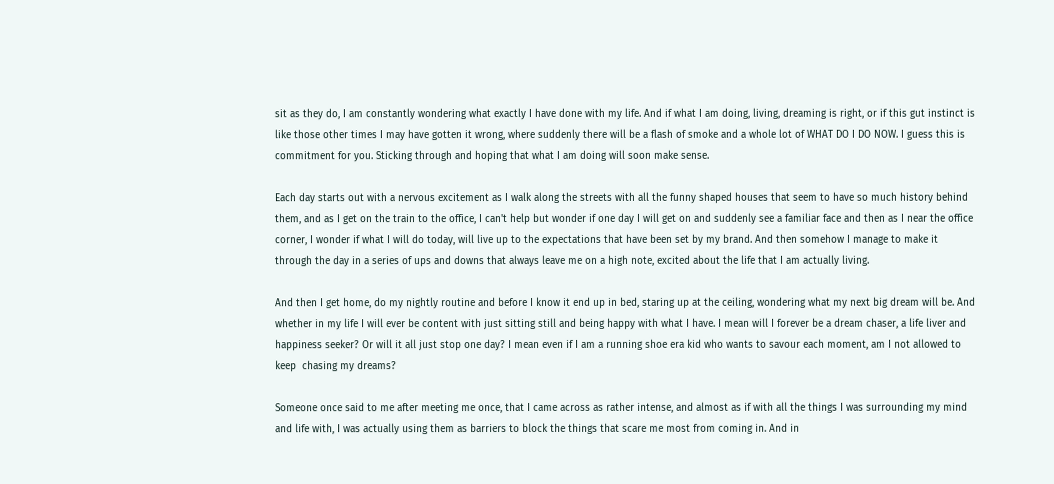sit as they do, I am constantly wondering what exactly I have done with my life. And if what I am doing, living, dreaming is right, or if this gut instinct is like those other times I may have gotten it wrong, where suddenly there will be a flash of smoke and a whole lot of WHAT DO I DO NOW. I guess this is commitment for you. Sticking through and hoping that what I am doing will soon make sense.

Each day starts out with a nervous excitement as I walk along the streets with all the funny shaped houses that seem to have so much history behind them, and as I get on the train to the office, I can't help but wonder if one day I will get on and suddenly see a familiar face and then as I near the office corner, I wonder if what I will do today, will live up to the expectations that have been set by my brand. And then somehow I manage to make it through the day in a series of ups and downs that always leave me on a high note, excited about the life that I am actually living.

And then I get home, do my nightly routine and before I know it end up in bed, staring up at the ceiling, wondering what my next big dream will be. And whether in my life I will ever be content with just sitting still and being happy with what I have. I mean will I forever be a dream chaser, a life liver and happiness seeker? Or will it all just stop one day? I mean even if I am a running shoe era kid who wants to savour each moment, am I not allowed to keep  chasing my dreams?

Someone once said to me after meeting me once, that I came across as rather intense, and almost as if with all the things I was surrounding my mind and life with, I was actually using them as barriers to block the things that scare me most from coming in. And in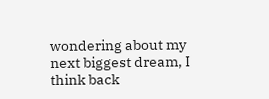wondering about my next biggest dream, I think back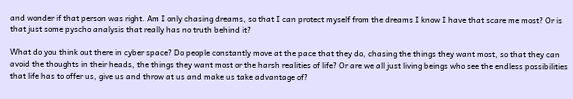and wonder if that person was right. Am I only chasing dreams, so that I can protect myself from the dreams I know I have that scare me most? Or is that just some pyscho analysis that really has no truth behind it?

What do you think out there in cyber space? Do people constantly move at the pace that they do, chasing the things they want most, so that they can avoid the thoughts in their heads, the things they want most or the harsh realities of life? Or are we all just living beings who see the endless possibilities that life has to offer us, give us and throw at us and make us take advantage of?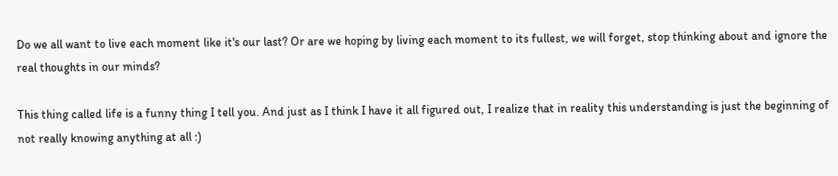Do we all want to live each moment like it's our last? Or are we hoping by living each moment to its fullest, we will forget, stop thinking about and ignore the real thoughts in our minds?

This thing called life is a funny thing I tell you. And just as I think I have it all figured out, I realize that in reality this understanding is just the beginning of not really knowing anything at all :)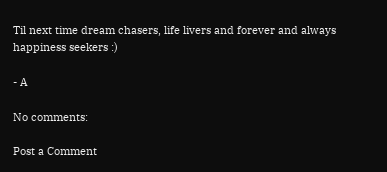Til next time dream chasers, life livers and forever and always happiness seekers :)

- A

No comments:

Post a Comment